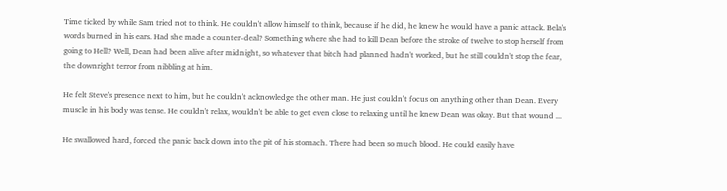Time ticked by while Sam tried not to think. He couldn't allow himself to think, because if he did, he knew he would have a panic attack. Bela's words burned in his ears. Had she made a counter-deal? Something where she had to kill Dean before the stroke of twelve to stop herself from going to Hell? Well, Dean had been alive after midnight, so whatever that bitch had planned hadn't worked, but he still couldn't stop the fear, the downright terror from nibbling at him.

He felt Steve's presence next to him, but he couldn't acknowledge the other man. He just couldn't focus on anything other than Dean. Every muscle in his body was tense. He couldn't relax, wouldn't be able to get even close to relaxing until he knew Dean was okay. But that wound ...

He swallowed hard, forced the panic back down into the pit of his stomach. There had been so much blood. He could easily have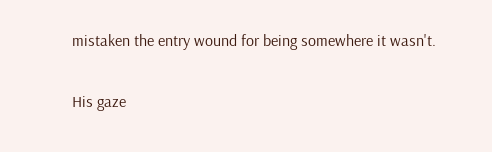mistaken the entry wound for being somewhere it wasn't.

His gaze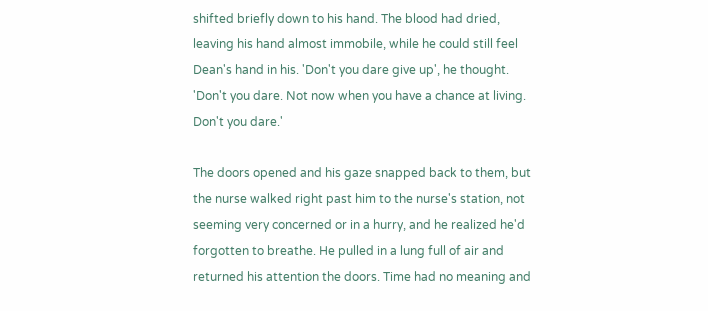shifted briefly down to his hand. The blood had dried, leaving his hand almost immobile, while he could still feel Dean's hand in his. 'Don't you dare give up', he thought. 'Don't you dare. Not now when you have a chance at living. Don't you dare.'

The doors opened and his gaze snapped back to them, but the nurse walked right past him to the nurse's station, not seeming very concerned or in a hurry, and he realized he'd forgotten to breathe. He pulled in a lung full of air and returned his attention the doors. Time had no meaning and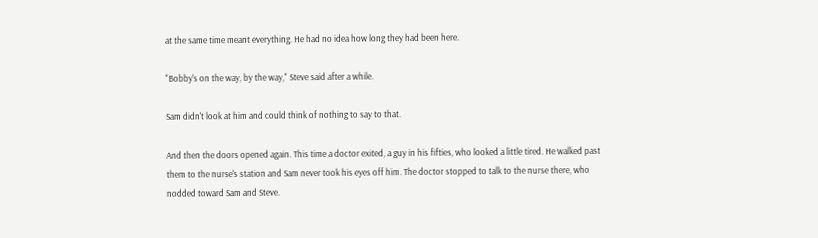at the same time meant everything. He had no idea how long they had been here.

"Bobby's on the way, by the way," Steve said after a while.

Sam didn't look at him and could think of nothing to say to that.

And then the doors opened again. This time a doctor exited, a guy in his fifties, who looked a little tired. He walked past them to the nurse's station and Sam never took his eyes off him. The doctor stopped to talk to the nurse there, who nodded toward Sam and Steve.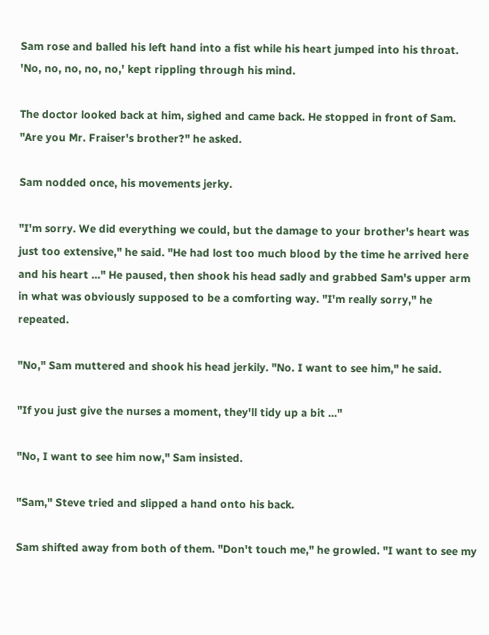Sam rose and balled his left hand into a fist while his heart jumped into his throat. 'No, no, no, no, no,' kept rippling through his mind.

The doctor looked back at him, sighed and came back. He stopped in front of Sam. "Are you Mr. Fraiser's brother?" he asked.

Sam nodded once, his movements jerky.

"I'm sorry. We did everything we could, but the damage to your brother's heart was just too extensive," he said. "He had lost too much blood by the time he arrived here and his heart ..." He paused, then shook his head sadly and grabbed Sam's upper arm in what was obviously supposed to be a comforting way. "I'm really sorry," he repeated.

"No," Sam muttered and shook his head jerkily. "No. I want to see him," he said.

"If you just give the nurses a moment, they'll tidy up a bit ..."

"No, I want to see him now," Sam insisted.

"Sam," Steve tried and slipped a hand onto his back.

Sam shifted away from both of them. "Don't touch me," he growled. "I want to see my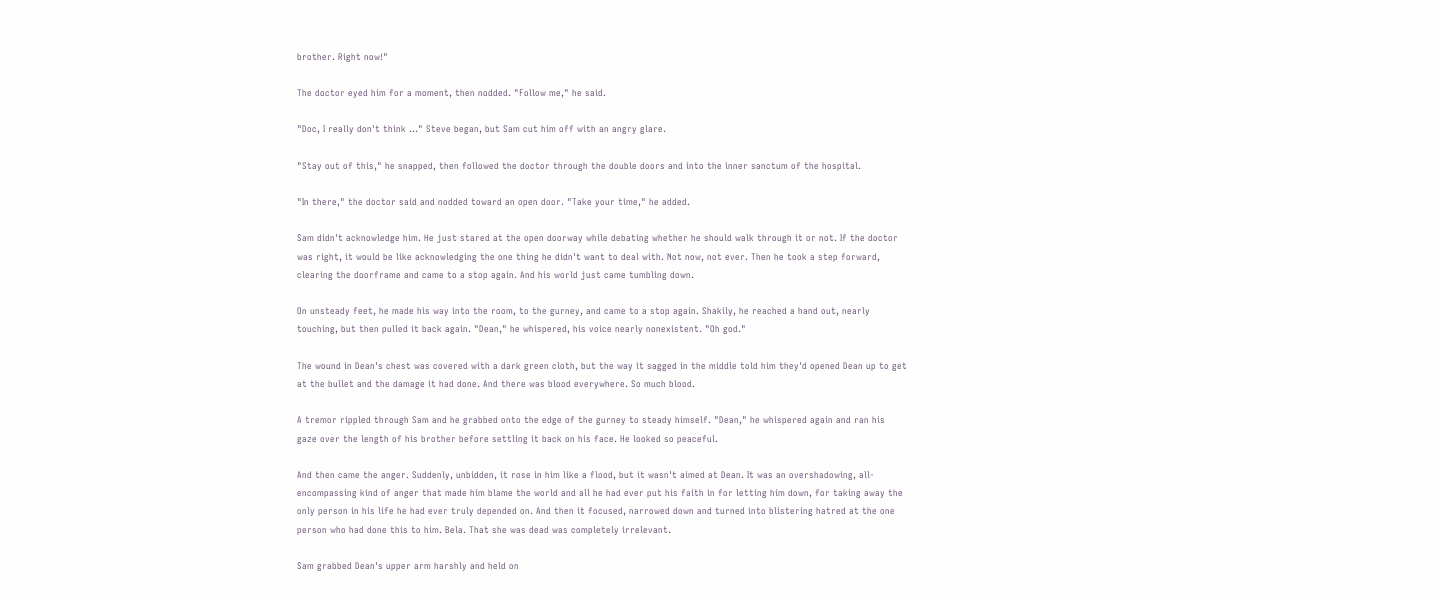brother. Right now!"

The doctor eyed him for a moment, then nodded. "Follow me," he said.

"Doc, I really don't think ..." Steve began, but Sam cut him off with an angry glare.

"Stay out of this," he snapped, then followed the doctor through the double doors and into the inner sanctum of the hospital.

"In there," the doctor said and nodded toward an open door. "Take your time," he added.

Sam didn't acknowledge him. He just stared at the open doorway while debating whether he should walk through it or not. If the doctor was right, it would be like acknowledging the one thing he didn't want to deal with. Not now, not ever. Then he took a step forward, clearing the doorframe and came to a stop again. And his world just came tumbling down.

On unsteady feet, he made his way into the room, to the gurney, and came to a stop again. Shakily, he reached a hand out, nearly touching, but then pulled it back again. "Dean," he whispered, his voice nearly nonexistent. "Oh god."

The wound in Dean's chest was covered with a dark green cloth, but the way it sagged in the middle told him they'd opened Dean up to get at the bullet and the damage it had done. And there was blood everywhere. So much blood.

A tremor rippled through Sam and he grabbed onto the edge of the gurney to steady himself. "Dean," he whispered again and ran his gaze over the length of his brother before settling it back on his face. He looked so peaceful.

And then came the anger. Suddenly, unbidden, it rose in him like a flood, but it wasn't aimed at Dean. It was an overshadowing, all-encompassing kind of anger that made him blame the world and all he had ever put his faith in for letting him down, for taking away the only person in his life he had ever truly depended on. And then it focused, narrowed down and turned into blistering hatred at the one person who had done this to him. Bela. That she was dead was completely irrelevant.

Sam grabbed Dean's upper arm harshly and held on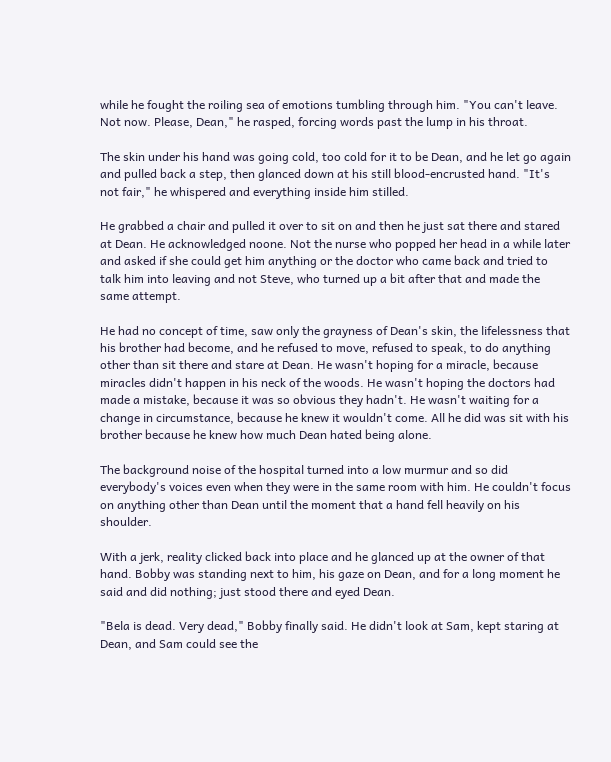while he fought the roiling sea of emotions tumbling through him. "You can't leave. Not now. Please, Dean," he rasped, forcing words past the lump in his throat.

The skin under his hand was going cold, too cold for it to be Dean, and he let go again and pulled back a step, then glanced down at his still blood-encrusted hand. "It's not fair," he whispered and everything inside him stilled.

He grabbed a chair and pulled it over to sit on and then he just sat there and stared at Dean. He acknowledged noone. Not the nurse who popped her head in a while later and asked if she could get him anything or the doctor who came back and tried to talk him into leaving and not Steve, who turned up a bit after that and made the same attempt.

He had no concept of time, saw only the grayness of Dean's skin, the lifelessness that his brother had become, and he refused to move, refused to speak, to do anything other than sit there and stare at Dean. He wasn't hoping for a miracle, because miracles didn't happen in his neck of the woods. He wasn't hoping the doctors had made a mistake, because it was so obvious they hadn't. He wasn't waiting for a change in circumstance, because he knew it wouldn't come. All he did was sit with his brother because he knew how much Dean hated being alone.

The background noise of the hospital turned into a low murmur and so did everybody's voices even when they were in the same room with him. He couldn't focus on anything other than Dean until the moment that a hand fell heavily on his shoulder.

With a jerk, reality clicked back into place and he glanced up at the owner of that hand. Bobby was standing next to him, his gaze on Dean, and for a long moment he said and did nothing; just stood there and eyed Dean.

"Bela is dead. Very dead," Bobby finally said. He didn't look at Sam, kept staring at Dean, and Sam could see the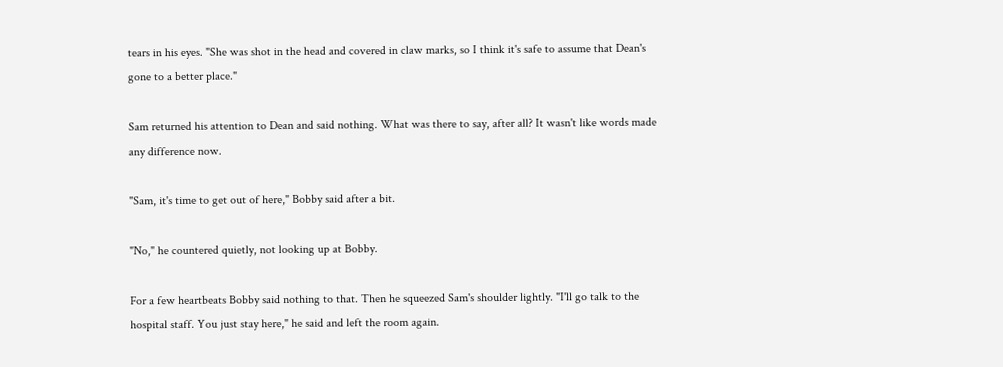tears in his eyes. "She was shot in the head and covered in claw marks, so I think it's safe to assume that Dean's gone to a better place."

Sam returned his attention to Dean and said nothing. What was there to say, after all? It wasn't like words made any difference now.

"Sam, it's time to get out of here," Bobby said after a bit.

"No," he countered quietly, not looking up at Bobby.

For a few heartbeats Bobby said nothing to that. Then he squeezed Sam's shoulder lightly. "I'll go talk to the hospital staff. You just stay here," he said and left the room again.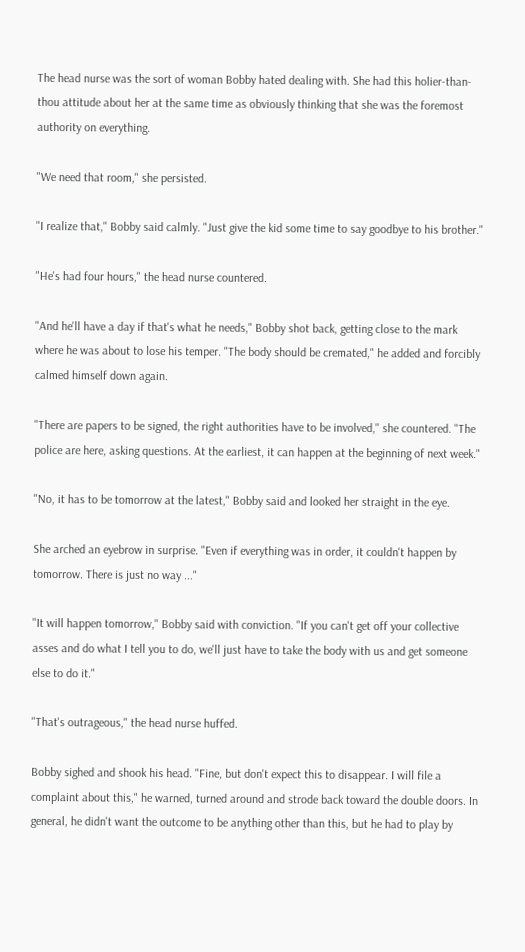The head nurse was the sort of woman Bobby hated dealing with. She had this holier-than-thou attitude about her at the same time as obviously thinking that she was the foremost authority on everything.

"We need that room," she persisted.

"I realize that," Bobby said calmly. "Just give the kid some time to say goodbye to his brother."

"He's had four hours," the head nurse countered.

"And he'll have a day if that's what he needs," Bobby shot back, getting close to the mark where he was about to lose his temper. "The body should be cremated," he added and forcibly calmed himself down again.

"There are papers to be signed, the right authorities have to be involved," she countered. "The police are here, asking questions. At the earliest, it can happen at the beginning of next week."

"No, it has to be tomorrow at the latest," Bobby said and looked her straight in the eye.

She arched an eyebrow in surprise. "Even if everything was in order, it couldn't happen by tomorrow. There is just no way ..."

"It will happen tomorrow," Bobby said with conviction. "If you can't get off your collective asses and do what I tell you to do, we'll just have to take the body with us and get someone else to do it."

"That's outrageous," the head nurse huffed.

Bobby sighed and shook his head. "Fine, but don't expect this to disappear. I will file a complaint about this," he warned, turned around and strode back toward the double doors. In general, he didn't want the outcome to be anything other than this, but he had to play by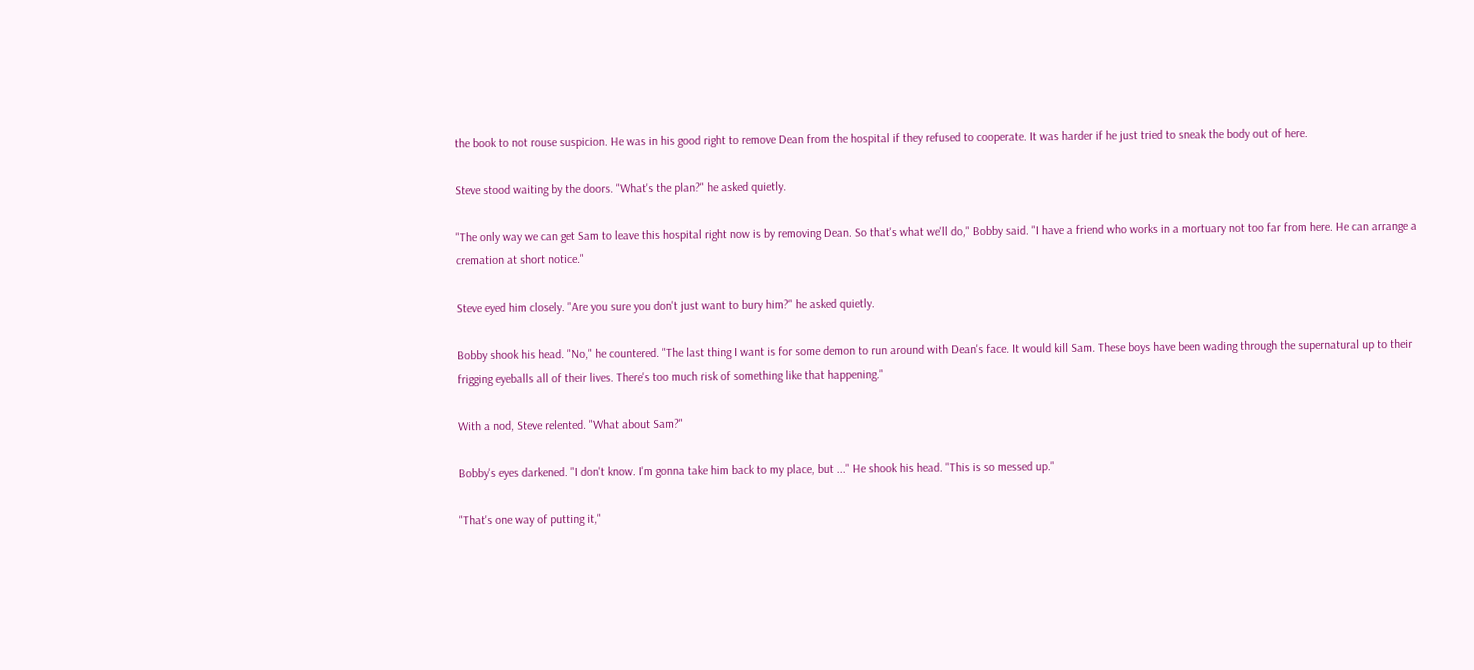the book to not rouse suspicion. He was in his good right to remove Dean from the hospital if they refused to cooperate. It was harder if he just tried to sneak the body out of here.

Steve stood waiting by the doors. "What's the plan?" he asked quietly.

"The only way we can get Sam to leave this hospital right now is by removing Dean. So that's what we'll do," Bobby said. "I have a friend who works in a mortuary not too far from here. He can arrange a cremation at short notice."

Steve eyed him closely. "Are you sure you don't just want to bury him?" he asked quietly.

Bobby shook his head. "No," he countered. "The last thing I want is for some demon to run around with Dean's face. It would kill Sam. These boys have been wading through the supernatural up to their frigging eyeballs all of their lives. There's too much risk of something like that happening."

With a nod, Steve relented. "What about Sam?"

Bobby's eyes darkened. "I don't know. I'm gonna take him back to my place, but ..." He shook his head. "This is so messed up."

"That's one way of putting it,"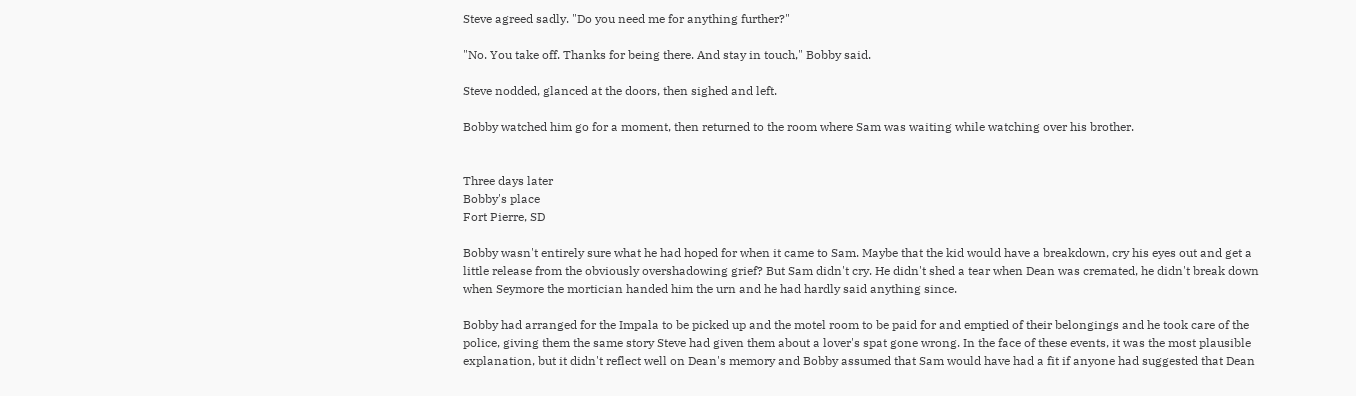Steve agreed sadly. "Do you need me for anything further?"

"No. You take off. Thanks for being there. And stay in touch," Bobby said.

Steve nodded, glanced at the doors, then sighed and left.

Bobby watched him go for a moment, then returned to the room where Sam was waiting while watching over his brother.


Three days later
Bobby's place
Fort Pierre, SD

Bobby wasn't entirely sure what he had hoped for when it came to Sam. Maybe that the kid would have a breakdown, cry his eyes out and get a little release from the obviously overshadowing grief? But Sam didn't cry. He didn't shed a tear when Dean was cremated, he didn't break down when Seymore the mortician handed him the urn and he had hardly said anything since.

Bobby had arranged for the Impala to be picked up and the motel room to be paid for and emptied of their belongings and he took care of the police, giving them the same story Steve had given them about a lover's spat gone wrong. In the face of these events, it was the most plausible explanation, but it didn't reflect well on Dean's memory and Bobby assumed that Sam would have had a fit if anyone had suggested that Dean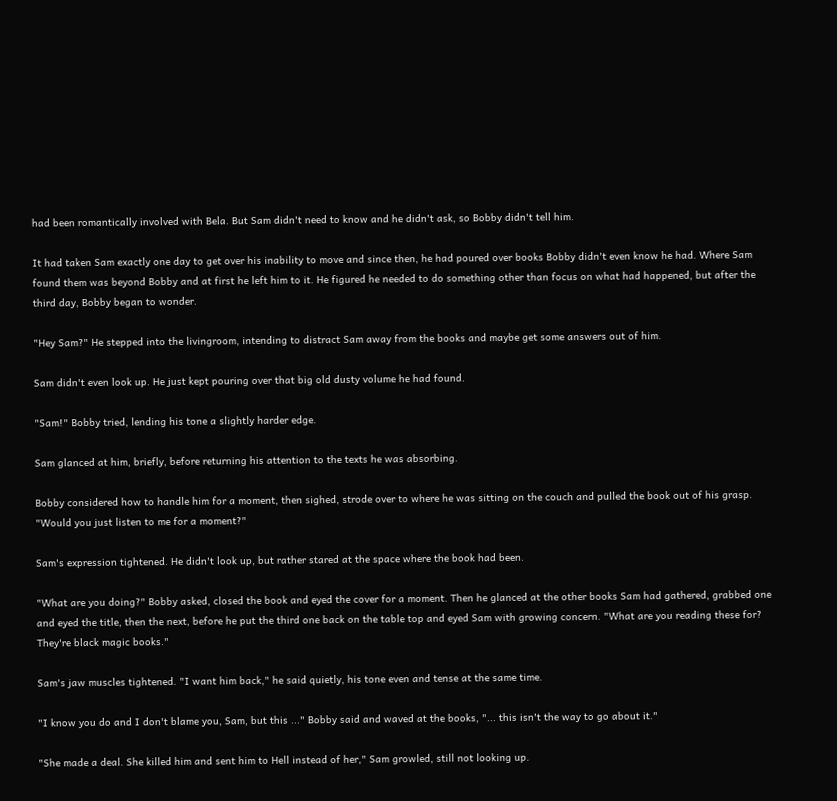had been romantically involved with Bela. But Sam didn't need to know and he didn't ask, so Bobby didn't tell him.

It had taken Sam exactly one day to get over his inability to move and since then, he had poured over books Bobby didn't even know he had. Where Sam found them was beyond Bobby and at first he left him to it. He figured he needed to do something other than focus on what had happened, but after the third day, Bobby began to wonder.

"Hey Sam?" He stepped into the livingroom, intending to distract Sam away from the books and maybe get some answers out of him.

Sam didn't even look up. He just kept pouring over that big old dusty volume he had found.

"Sam!" Bobby tried, lending his tone a slightly harder edge.

Sam glanced at him, briefly, before returning his attention to the texts he was absorbing.

Bobby considered how to handle him for a moment, then sighed, strode over to where he was sitting on the couch and pulled the book out of his grasp. "Would you just listen to me for a moment?"

Sam's expression tightened. He didn't look up, but rather stared at the space where the book had been.

"What are you doing?" Bobby asked, closed the book and eyed the cover for a moment. Then he glanced at the other books Sam had gathered, grabbed one and eyed the title, then the next, before he put the third one back on the table top and eyed Sam with growing concern. "What are you reading these for? They're black magic books."

Sam's jaw muscles tightened. "I want him back," he said quietly, his tone even and tense at the same time.

"I know you do and I don't blame you, Sam, but this ..." Bobby said and waved at the books, "... this isn't the way to go about it."

"She made a deal. She killed him and sent him to Hell instead of her," Sam growled, still not looking up.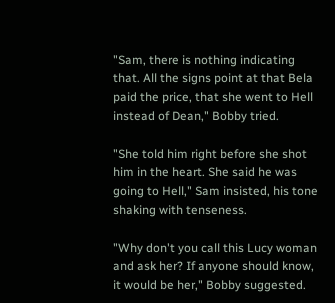"Sam, there is nothing indicating that. All the signs point at that Bela paid the price, that she went to Hell instead of Dean," Bobby tried.

"She told him right before she shot him in the heart. She said he was going to Hell," Sam insisted, his tone shaking with tenseness.

"Why don't you call this Lucy woman and ask her? If anyone should know, it would be her," Bobby suggested.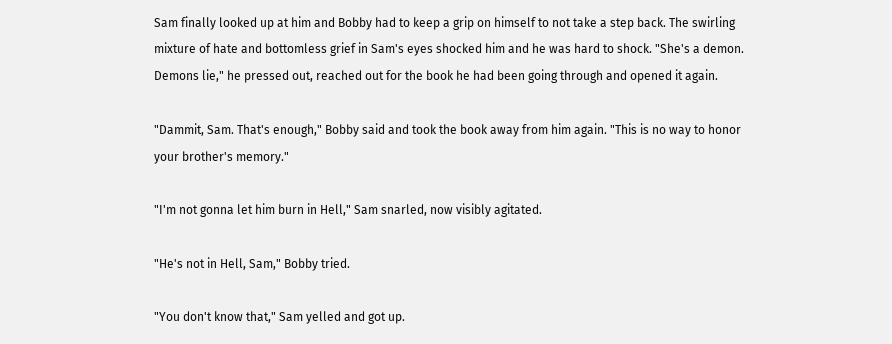Sam finally looked up at him and Bobby had to keep a grip on himself to not take a step back. The swirling mixture of hate and bottomless grief in Sam's eyes shocked him and he was hard to shock. "She's a demon. Demons lie," he pressed out, reached out for the book he had been going through and opened it again.

"Dammit, Sam. That's enough," Bobby said and took the book away from him again. "This is no way to honor your brother's memory."

"I'm not gonna let him burn in Hell," Sam snarled, now visibly agitated.

"He's not in Hell, Sam," Bobby tried.

"You don't know that," Sam yelled and got up.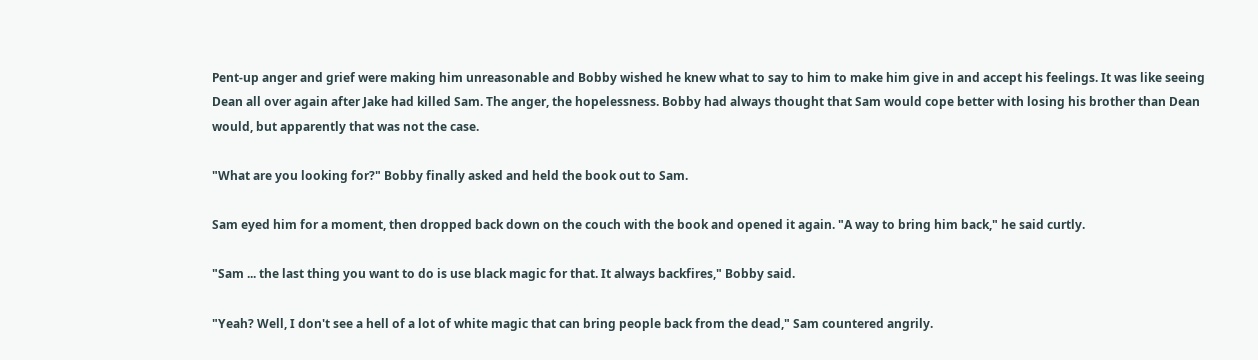Pent-up anger and grief were making him unreasonable and Bobby wished he knew what to say to him to make him give in and accept his feelings. It was like seeing Dean all over again after Jake had killed Sam. The anger, the hopelessness. Bobby had always thought that Sam would cope better with losing his brother than Dean would, but apparently that was not the case.

"What are you looking for?" Bobby finally asked and held the book out to Sam.

Sam eyed him for a moment, then dropped back down on the couch with the book and opened it again. "A way to bring him back," he said curtly.

"Sam ... the last thing you want to do is use black magic for that. It always backfires," Bobby said.

"Yeah? Well, I don't see a hell of a lot of white magic that can bring people back from the dead," Sam countered angrily.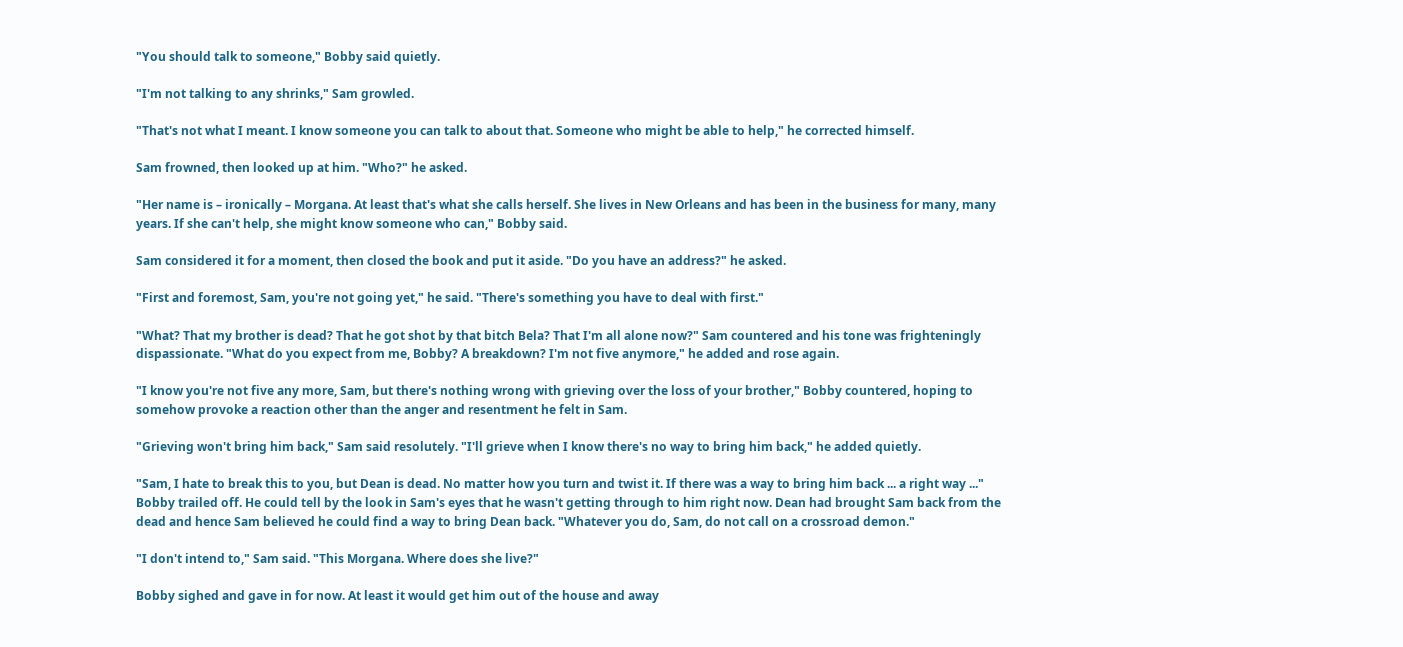"You should talk to someone," Bobby said quietly.

"I'm not talking to any shrinks," Sam growled.

"That's not what I meant. I know someone you can talk to about that. Someone who might be able to help," he corrected himself.

Sam frowned, then looked up at him. "Who?" he asked.

"Her name is – ironically – Morgana. At least that's what she calls herself. She lives in New Orleans and has been in the business for many, many years. If she can't help, she might know someone who can," Bobby said.

Sam considered it for a moment, then closed the book and put it aside. "Do you have an address?" he asked.

"First and foremost, Sam, you're not going yet," he said. "There's something you have to deal with first."

"What? That my brother is dead? That he got shot by that bitch Bela? That I'm all alone now?" Sam countered and his tone was frighteningly dispassionate. "What do you expect from me, Bobby? A breakdown? I'm not five anymore," he added and rose again.

"I know you're not five any more, Sam, but there's nothing wrong with grieving over the loss of your brother," Bobby countered, hoping to somehow provoke a reaction other than the anger and resentment he felt in Sam.

"Grieving won't bring him back," Sam said resolutely. "I'll grieve when I know there's no way to bring him back," he added quietly.

"Sam, I hate to break this to you, but Dean is dead. No matter how you turn and twist it. If there was a way to bring him back ... a right way ..." Bobby trailed off. He could tell by the look in Sam's eyes that he wasn't getting through to him right now. Dean had brought Sam back from the dead and hence Sam believed he could find a way to bring Dean back. "Whatever you do, Sam, do not call on a crossroad demon."

"I don't intend to," Sam said. "This Morgana. Where does she live?"

Bobby sighed and gave in for now. At least it would get him out of the house and away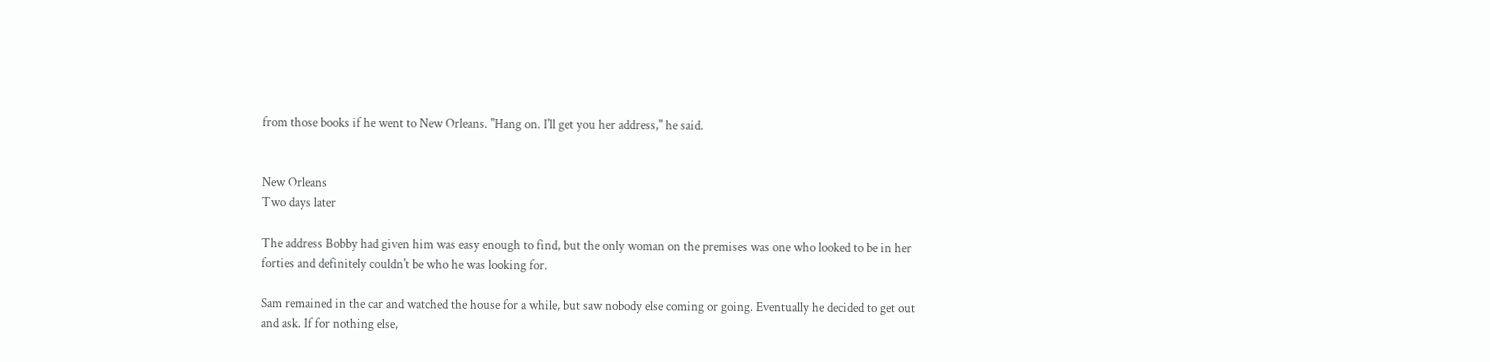from those books if he went to New Orleans. "Hang on. I'll get you her address," he said.


New Orleans
Two days later

The address Bobby had given him was easy enough to find, but the only woman on the premises was one who looked to be in her forties and definitely couldn't be who he was looking for.

Sam remained in the car and watched the house for a while, but saw nobody else coming or going. Eventually he decided to get out and ask. If for nothing else,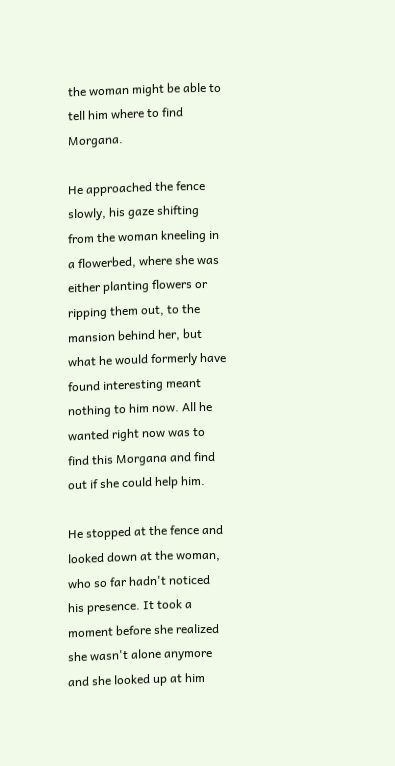the woman might be able to tell him where to find Morgana.

He approached the fence slowly, his gaze shifting from the woman kneeling in a flowerbed, where she was either planting flowers or ripping them out, to the mansion behind her, but what he would formerly have found interesting meant nothing to him now. All he wanted right now was to find this Morgana and find out if she could help him.

He stopped at the fence and looked down at the woman, who so far hadn't noticed his presence. It took a moment before she realized she wasn't alone anymore and she looked up at him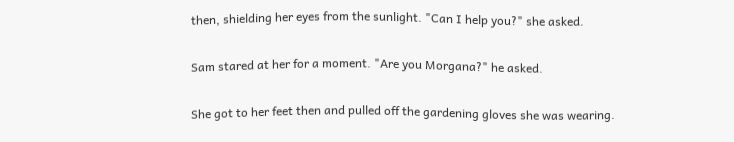then, shielding her eyes from the sunlight. "Can I help you?" she asked.

Sam stared at her for a moment. "Are you Morgana?" he asked.

She got to her feet then and pulled off the gardening gloves she was wearing.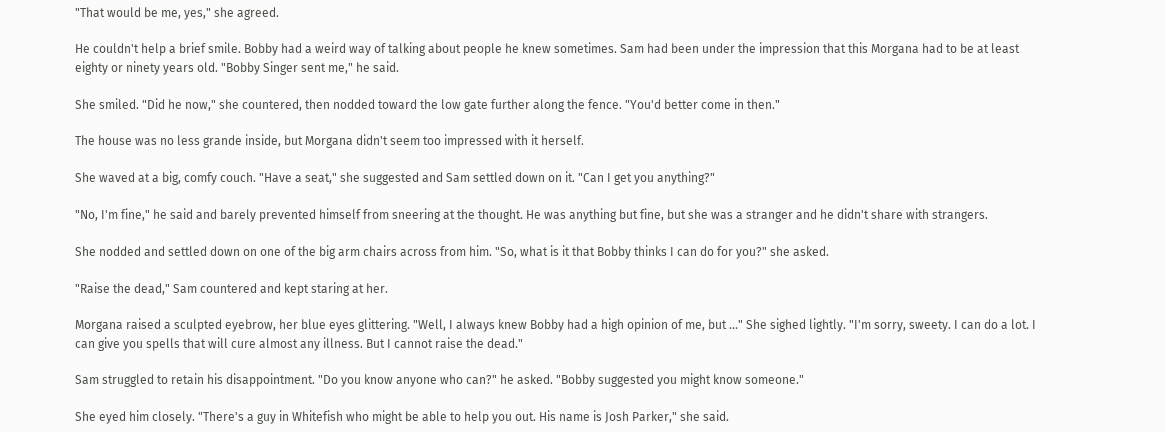"That would be me, yes," she agreed.

He couldn't help a brief smile. Bobby had a weird way of talking about people he knew sometimes. Sam had been under the impression that this Morgana had to be at least eighty or ninety years old. "Bobby Singer sent me," he said.

She smiled. "Did he now," she countered, then nodded toward the low gate further along the fence. "You'd better come in then."

The house was no less grande inside, but Morgana didn't seem too impressed with it herself.

She waved at a big, comfy couch. "Have a seat," she suggested and Sam settled down on it. "Can I get you anything?"

"No, I'm fine," he said and barely prevented himself from sneering at the thought. He was anything but fine, but she was a stranger and he didn't share with strangers.

She nodded and settled down on one of the big arm chairs across from him. "So, what is it that Bobby thinks I can do for you?" she asked.

"Raise the dead," Sam countered and kept staring at her.

Morgana raised a sculpted eyebrow, her blue eyes glittering. "Well, I always knew Bobby had a high opinion of me, but ..." She sighed lightly. "I'm sorry, sweety. I can do a lot. I can give you spells that will cure almost any illness. But I cannot raise the dead."

Sam struggled to retain his disappointment. "Do you know anyone who can?" he asked. "Bobby suggested you might know someone."

She eyed him closely. "There's a guy in Whitefish who might be able to help you out. His name is Josh Parker," she said.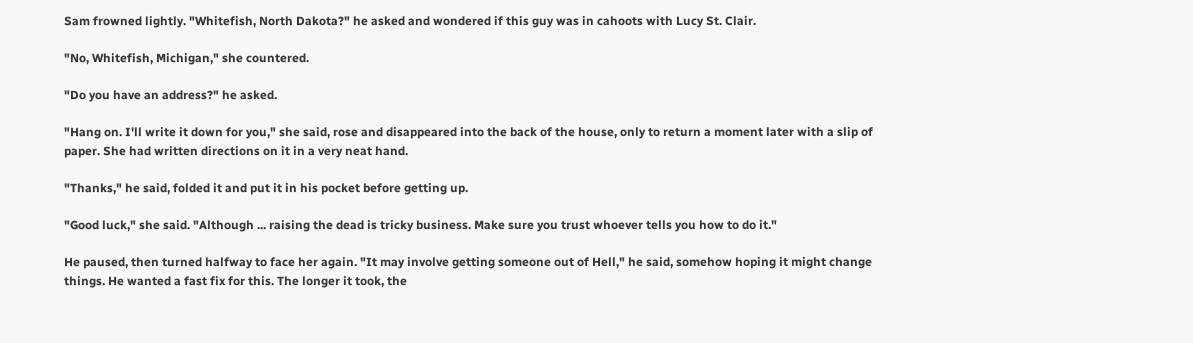Sam frowned lightly. "Whitefish, North Dakota?" he asked and wondered if this guy was in cahoots with Lucy St. Clair.

"No, Whitefish, Michigan," she countered.

"Do you have an address?" he asked.

"Hang on. I'll write it down for you," she said, rose and disappeared into the back of the house, only to return a moment later with a slip of paper. She had written directions on it in a very neat hand.

"Thanks," he said, folded it and put it in his pocket before getting up.

"Good luck," she said. "Although ... raising the dead is tricky business. Make sure you trust whoever tells you how to do it."

He paused, then turned halfway to face her again. "It may involve getting someone out of Hell," he said, somehow hoping it might change things. He wanted a fast fix for this. The longer it took, the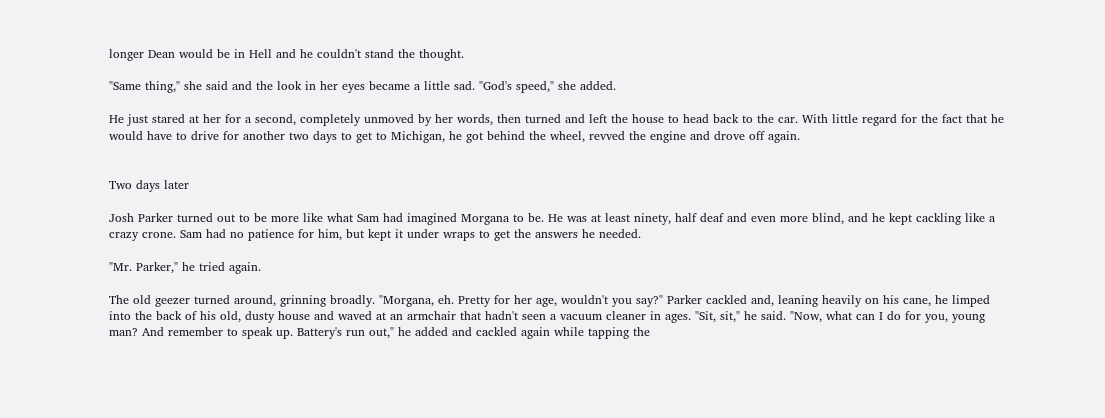longer Dean would be in Hell and he couldn't stand the thought.

"Same thing," she said and the look in her eyes became a little sad. "God's speed," she added.

He just stared at her for a second, completely unmoved by her words, then turned and left the house to head back to the car. With little regard for the fact that he would have to drive for another two days to get to Michigan, he got behind the wheel, revved the engine and drove off again.


Two days later

Josh Parker turned out to be more like what Sam had imagined Morgana to be. He was at least ninety, half deaf and even more blind, and he kept cackling like a crazy crone. Sam had no patience for him, but kept it under wraps to get the answers he needed.

"Mr. Parker," he tried again.

The old geezer turned around, grinning broadly. "Morgana, eh. Pretty for her age, wouldn't you say?" Parker cackled and, leaning heavily on his cane, he limped into the back of his old, dusty house and waved at an armchair that hadn't seen a vacuum cleaner in ages. "Sit, sit," he said. "Now, what can I do for you, young man? And remember to speak up. Battery's run out," he added and cackled again while tapping the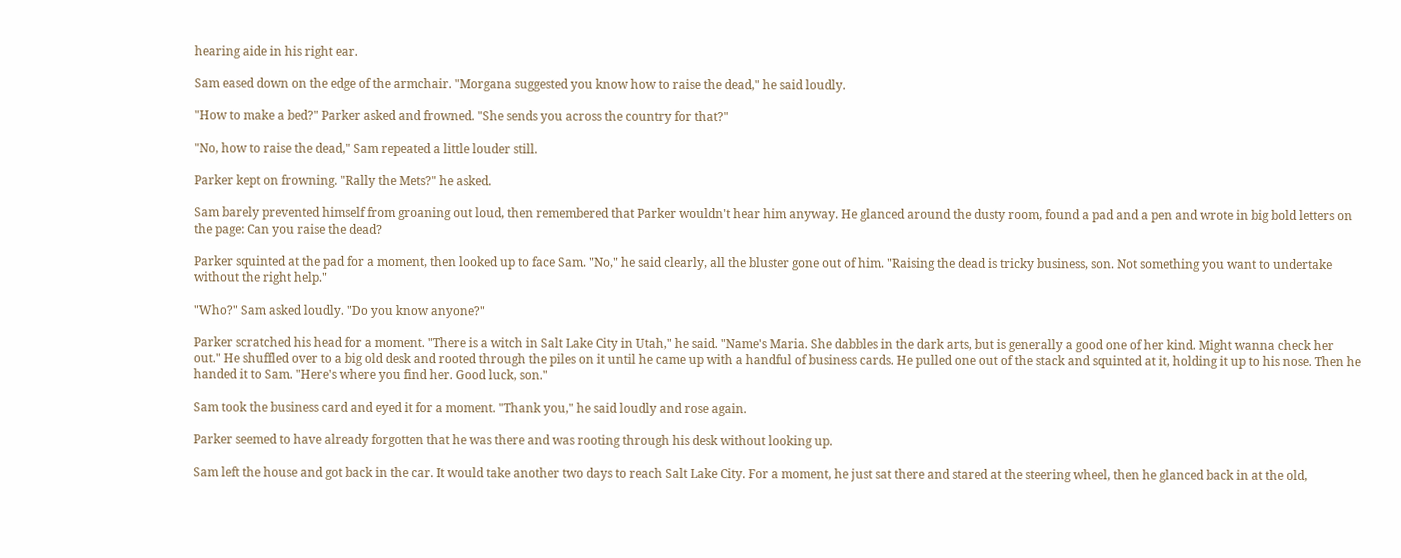hearing aide in his right ear.

Sam eased down on the edge of the armchair. "Morgana suggested you know how to raise the dead," he said loudly.

"How to make a bed?" Parker asked and frowned. "She sends you across the country for that?"

"No, how to raise the dead," Sam repeated a little louder still.

Parker kept on frowning. "Rally the Mets?" he asked.

Sam barely prevented himself from groaning out loud, then remembered that Parker wouldn't hear him anyway. He glanced around the dusty room, found a pad and a pen and wrote in big bold letters on the page: Can you raise the dead?

Parker squinted at the pad for a moment, then looked up to face Sam. "No," he said clearly, all the bluster gone out of him. "Raising the dead is tricky business, son. Not something you want to undertake without the right help."

"Who?" Sam asked loudly. "Do you know anyone?"

Parker scratched his head for a moment. "There is a witch in Salt Lake City in Utah," he said. "Name's Maria. She dabbles in the dark arts, but is generally a good one of her kind. Might wanna check her out." He shuffled over to a big old desk and rooted through the piles on it until he came up with a handful of business cards. He pulled one out of the stack and squinted at it, holding it up to his nose. Then he handed it to Sam. "Here's where you find her. Good luck, son."

Sam took the business card and eyed it for a moment. "Thank you," he said loudly and rose again.

Parker seemed to have already forgotten that he was there and was rooting through his desk without looking up.

Sam left the house and got back in the car. It would take another two days to reach Salt Lake City. For a moment, he just sat there and stared at the steering wheel, then he glanced back in at the old,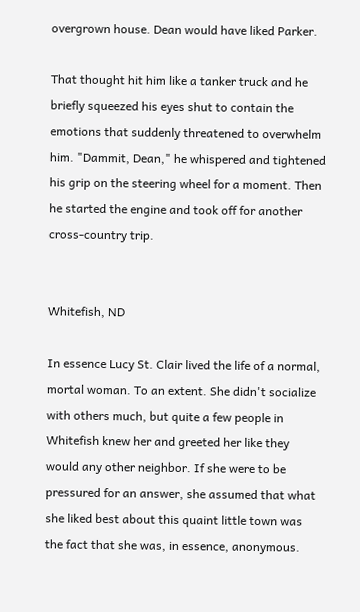overgrown house. Dean would have liked Parker.

That thought hit him like a tanker truck and he briefly squeezed his eyes shut to contain the emotions that suddenly threatened to overwhelm him. "Dammit, Dean," he whispered and tightened his grip on the steering wheel for a moment. Then he started the engine and took off for another cross-country trip.


Whitefish, ND

In essence Lucy St. Clair lived the life of a normal, mortal woman. To an extent. She didn't socialize with others much, but quite a few people in Whitefish knew her and greeted her like they would any other neighbor. If she were to be pressured for an answer, she assumed that what she liked best about this quaint little town was the fact that she was, in essence, anonymous.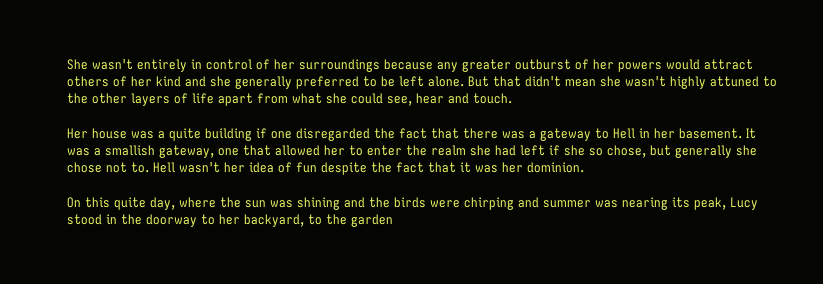She wasn't entirely in control of her surroundings because any greater outburst of her powers would attract others of her kind and she generally preferred to be left alone. But that didn't mean she wasn't highly attuned to the other layers of life apart from what she could see, hear and touch.

Her house was a quite building if one disregarded the fact that there was a gateway to Hell in her basement. It was a smallish gateway, one that allowed her to enter the realm she had left if she so chose, but generally she chose not to. Hell wasn't her idea of fun despite the fact that it was her dominion.

On this quite day, where the sun was shining and the birds were chirping and summer was nearing its peak, Lucy stood in the doorway to her backyard, to the garden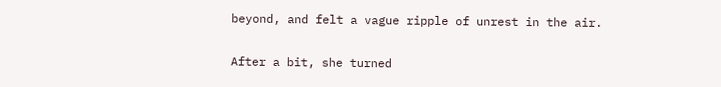beyond, and felt a vague ripple of unrest in the air.

After a bit, she turned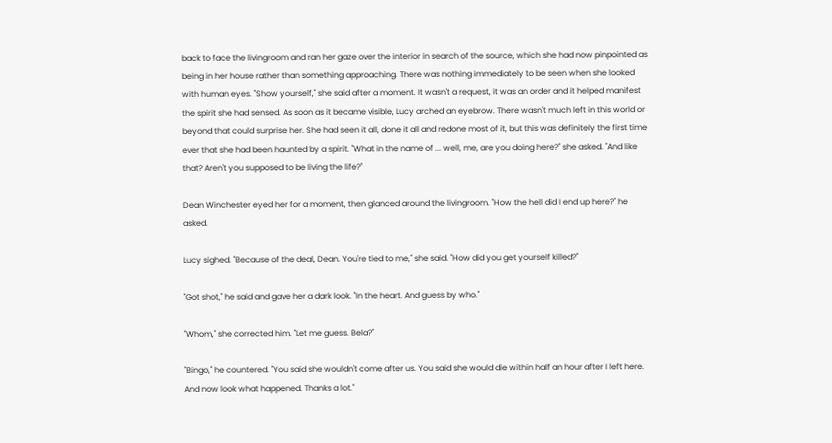back to face the livingroom and ran her gaze over the interior in search of the source, which she had now pinpointed as being in her house rather than something approaching. There was nothing immediately to be seen when she looked with human eyes. "Show yourself," she said after a moment. It wasn't a request, it was an order and it helped manifest the spirit she had sensed. As soon as it became visible, Lucy arched an eyebrow. There wasn't much left in this world or beyond that could surprise her. She had seen it all, done it all and redone most of it, but this was definitely the first time ever that she had been haunted by a spirit. "What in the name of ... well, me, are you doing here?" she asked. "And like that? Aren't you supposed to be living the life?"

Dean Winchester eyed her for a moment, then glanced around the livingroom. "How the hell did I end up here?" he asked.

Lucy sighed. "Because of the deal, Dean. You're tied to me," she said. "How did you get yourself killed?"

"Got shot," he said and gave her a dark look. "In the heart. And guess by who."

"Whom," she corrected him. "Let me guess. Bela?"

"Bingo," he countered. "You said she wouldn't come after us. You said she would die within half an hour after I left here. And now look what happened. Thanks a lot."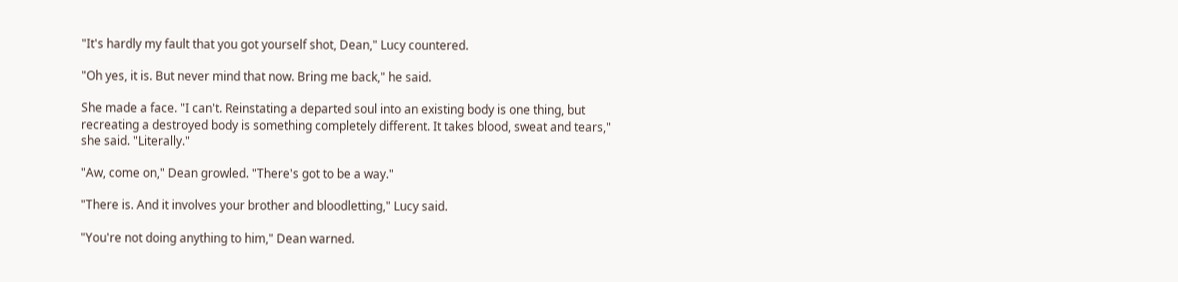"It's hardly my fault that you got yourself shot, Dean," Lucy countered.

"Oh yes, it is. But never mind that now. Bring me back," he said.

She made a face. "I can't. Reinstating a departed soul into an existing body is one thing, but recreating a destroyed body is something completely different. It takes blood, sweat and tears," she said. "Literally."

"Aw, come on," Dean growled. "There's got to be a way."

"There is. And it involves your brother and bloodletting," Lucy said.

"You're not doing anything to him," Dean warned.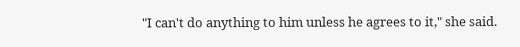"I can't do anything to him unless he agrees to it," she said.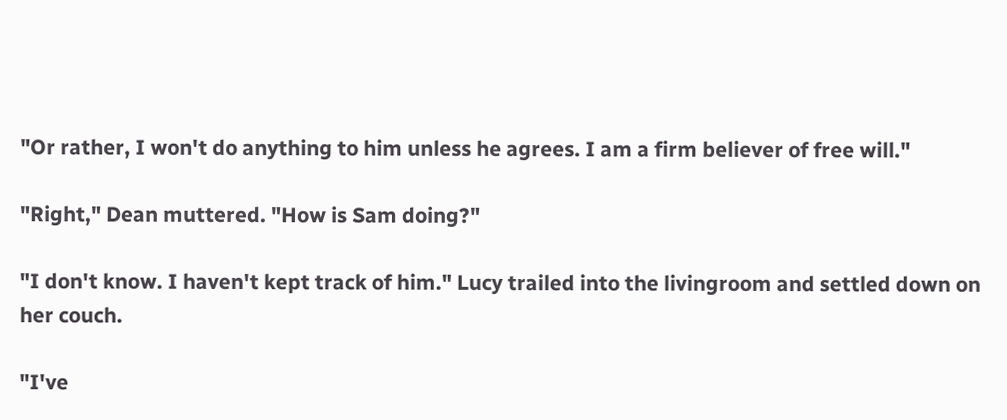"Or rather, I won't do anything to him unless he agrees. I am a firm believer of free will."

"Right," Dean muttered. "How is Sam doing?"

"I don't know. I haven't kept track of him." Lucy trailed into the livingroom and settled down on her couch.

"I've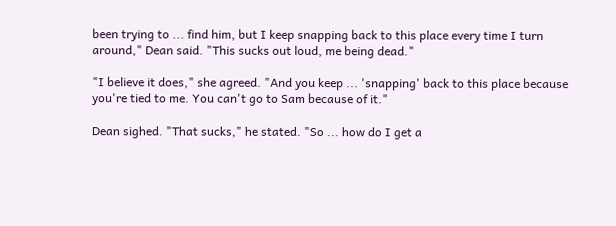been trying to ... find him, but I keep snapping back to this place every time I turn around," Dean said. "This sucks out loud, me being dead."

"I believe it does," she agreed. "And you keep ... 'snapping' back to this place because you're tied to me. You can't go to Sam because of it."

Dean sighed. "That sucks," he stated. "So ... how do I get a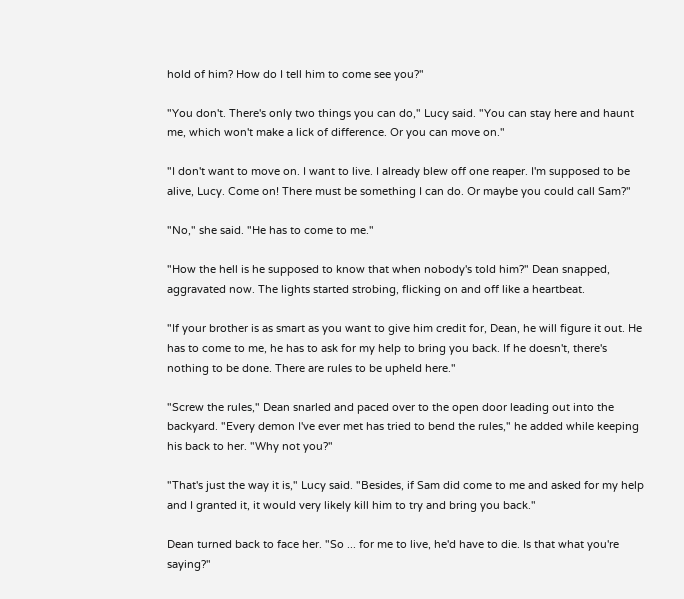hold of him? How do I tell him to come see you?"

"You don't. There's only two things you can do," Lucy said. "You can stay here and haunt me, which won't make a lick of difference. Or you can move on."

"I don't want to move on. I want to live. I already blew off one reaper. I'm supposed to be alive, Lucy. Come on! There must be something I can do. Or maybe you could call Sam?"

"No," she said. "He has to come to me."

"How the hell is he supposed to know that when nobody's told him?" Dean snapped, aggravated now. The lights started strobing, flicking on and off like a heartbeat.

"If your brother is as smart as you want to give him credit for, Dean, he will figure it out. He has to come to me, he has to ask for my help to bring you back. If he doesn't, there's nothing to be done. There are rules to be upheld here."

"Screw the rules," Dean snarled and paced over to the open door leading out into the backyard. "Every demon I've ever met has tried to bend the rules," he added while keeping his back to her. "Why not you?"

"That's just the way it is," Lucy said. "Besides, if Sam did come to me and asked for my help and I granted it, it would very likely kill him to try and bring you back."

Dean turned back to face her. "So ... for me to live, he'd have to die. Is that what you're saying?"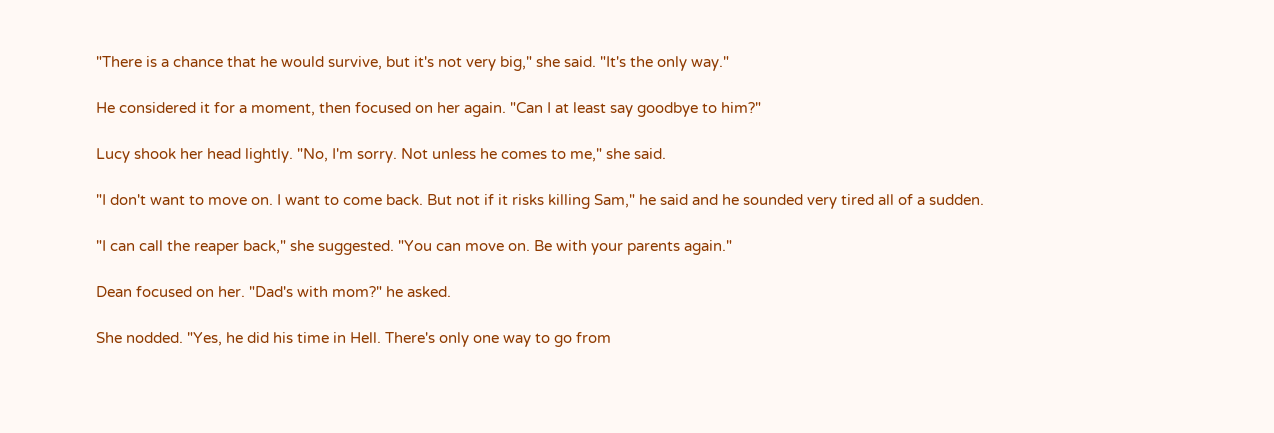"There is a chance that he would survive, but it's not very big," she said. "It's the only way."

He considered it for a moment, then focused on her again. "Can I at least say goodbye to him?"

Lucy shook her head lightly. "No, I'm sorry. Not unless he comes to me," she said.

"I don't want to move on. I want to come back. But not if it risks killing Sam," he said and he sounded very tired all of a sudden.

"I can call the reaper back," she suggested. "You can move on. Be with your parents again."

Dean focused on her. "Dad's with mom?" he asked.

She nodded. "Yes, he did his time in Hell. There's only one way to go from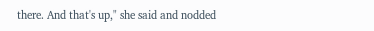there. And that's up," she said and nodded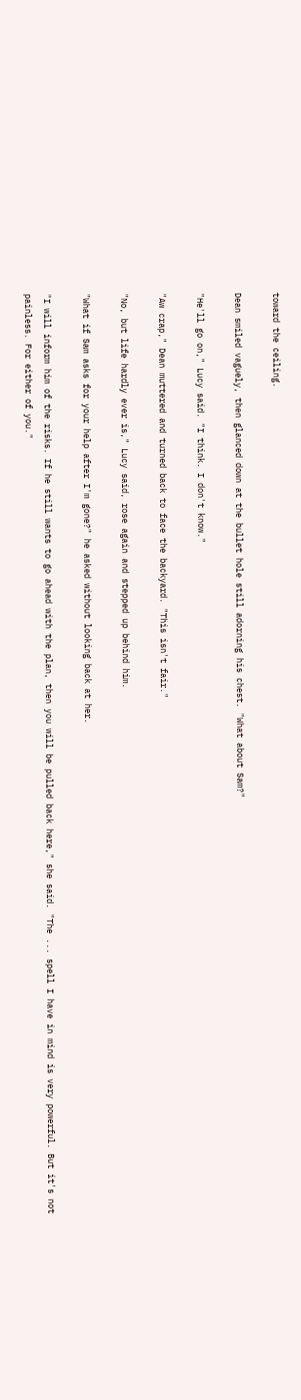toward the ceiling.

Dean smiled vaguely, then glanced down at the bullet hole still adorning his chest. "What about Sam?"

"He'll go on," Lucy said. "I think. I don't know."

"Aw crap," Dean muttered and turned back to face the backyard. "This isn't fair."

"No, but life hardly ever is," Lucy said, rose again and stepped up behind him.

"What if Sam asks for your help after I'm gone?" he asked without looking back at her.

"I will inform him of the risks. If he still wants to go ahead with the plan, then you will be pulled back here," she said. "The ... spell I have in mind is very powerful. But it's not painless. For either of you."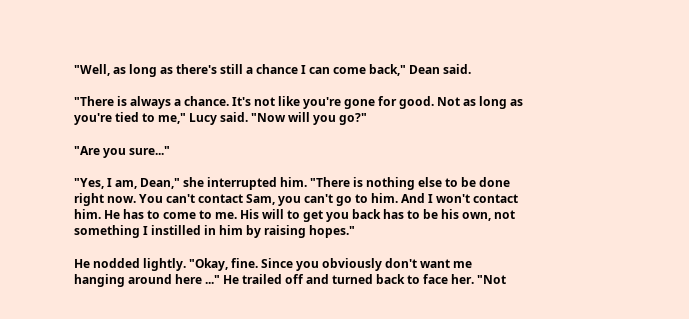"Well, as long as there's still a chance I can come back," Dean said.

"There is always a chance. It's not like you're gone for good. Not as long as you're tied to me," Lucy said. "Now will you go?"

"Are you sure..."

"Yes, I am, Dean," she interrupted him. "There is nothing else to be done right now. You can't contact Sam, you can't go to him. And I won't contact him. He has to come to me. His will to get you back has to be his own, not something I instilled in him by raising hopes."

He nodded lightly. "Okay, fine. Since you obviously don't want me hanging around here ..." He trailed off and turned back to face her. "Not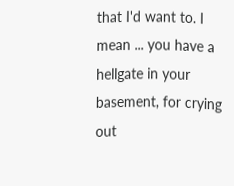that I'd want to. I mean ... you have a hellgate in your basement, for crying out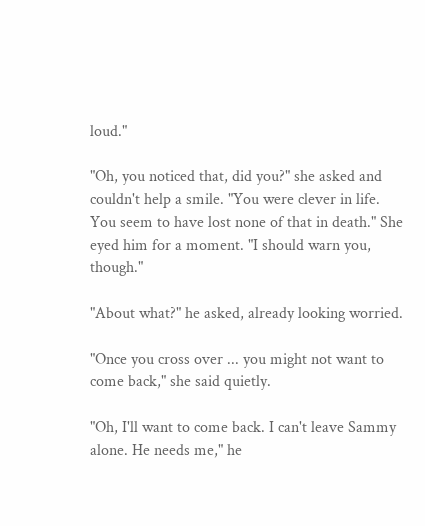loud."

"Oh, you noticed that, did you?" she asked and couldn't help a smile. "You were clever in life. You seem to have lost none of that in death." She eyed him for a moment. "I should warn you, though."

"About what?" he asked, already looking worried.

"Once you cross over ... you might not want to come back," she said quietly.

"Oh, I'll want to come back. I can't leave Sammy alone. He needs me," he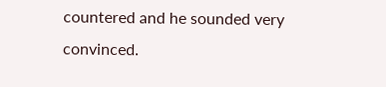countered and he sounded very convinced.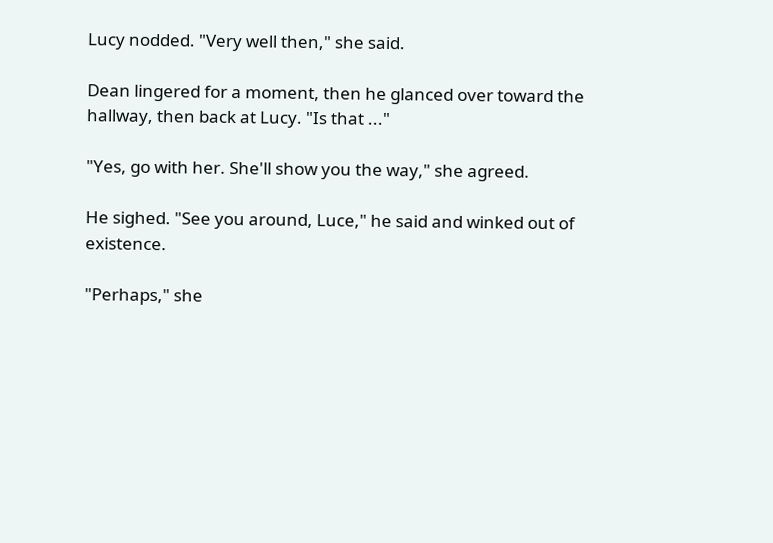Lucy nodded. "Very well then," she said.

Dean lingered for a moment, then he glanced over toward the hallway, then back at Lucy. "Is that ..."

"Yes, go with her. She'll show you the way," she agreed.

He sighed. "See you around, Luce," he said and winked out of existence.

"Perhaps," she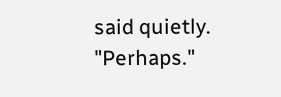said quietly. "Perhaps."